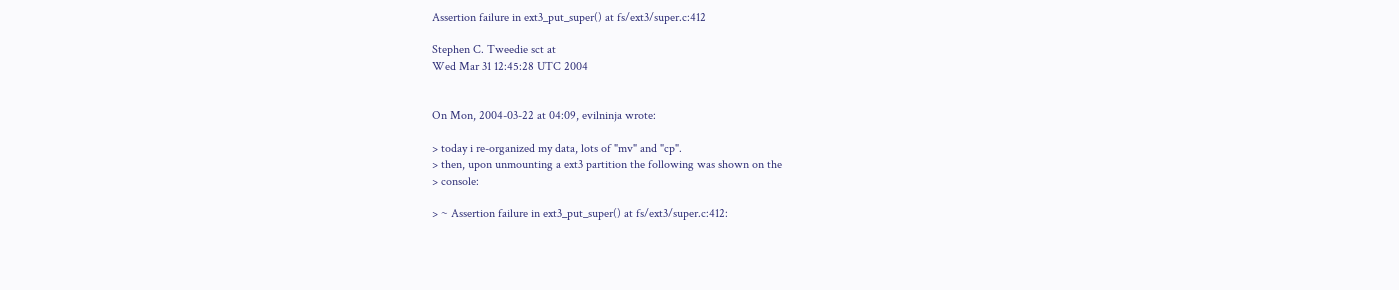Assertion failure in ext3_put_super() at fs/ext3/super.c:412

Stephen C. Tweedie sct at
Wed Mar 31 12:45:28 UTC 2004


On Mon, 2004-03-22 at 04:09, evilninja wrote:

> today i re-organized my data, lots of "mv" and "cp".
> then, upon unmounting a ext3 partition the following was shown on the
> console:

> ~ Assertion failure in ext3_put_super() at fs/ext3/super.c:412: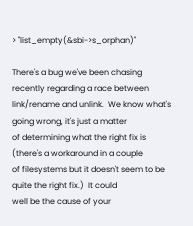> "list_empty(&sbi->s_orphan)"

There's a bug we've been chasing recently regarding a race between
link/rename and unlink.  We know what's going wrong, it's just a matter
of determining what the right fix is (there's a workaround in a couple
of filesystems but it doesn't seem to be quite the right fix.)  It could
well be the cause of your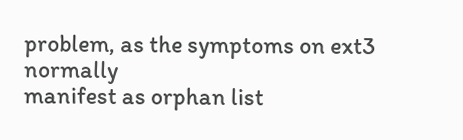problem, as the symptoms on ext3 normally
manifest as orphan list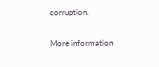corruption.


More information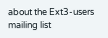about the Ext3-users mailing list